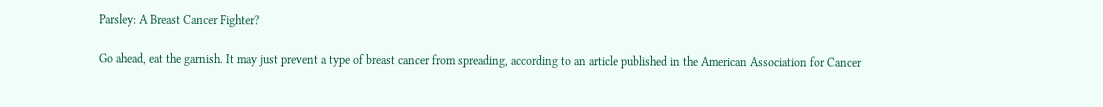Parsley: A Breast Cancer Fighter?

Go ahead, eat the garnish. It may just prevent a type of breast cancer from spreading, according to an article published in the American Association for Cancer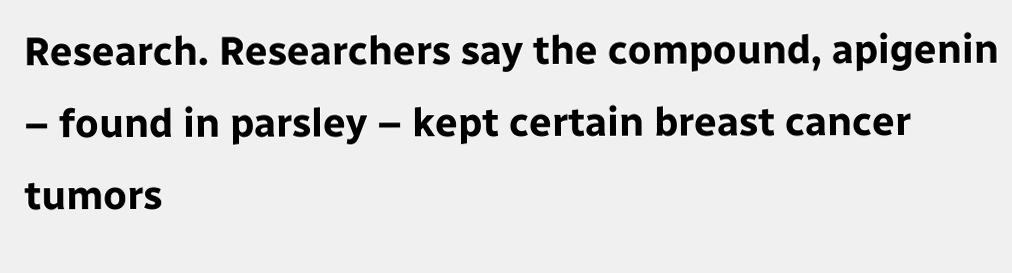Research. Researchers say the compound, apigenin – found in parsley – kept certain breast cancer tumors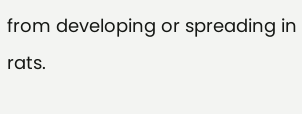from developing or spreading in rats.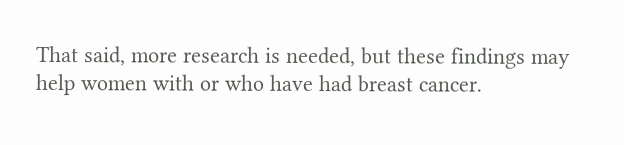That said, more research is needed, but these findings may help women with or who have had breast cancer.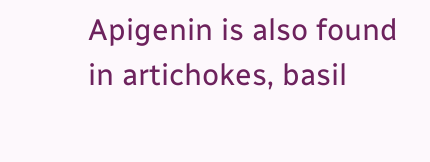Apigenin is also found in artichokes, basil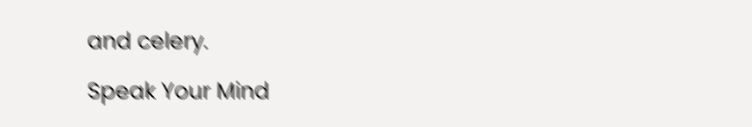and celery.

Speak Your Mind